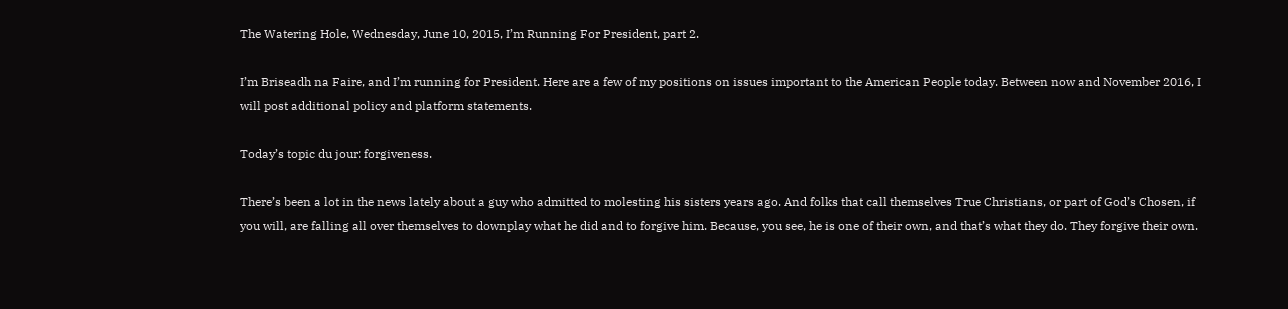The Watering Hole, Wednesday, June 10, 2015, I’m Running For President, part 2.

I’m Briseadh na Faire, and I’m running for President. Here are a few of my positions on issues important to the American People today. Between now and November 2016, I will post additional policy and platform statements.

Today’s topic du jour: forgiveness.

There’s been a lot in the news lately about a guy who admitted to molesting his sisters years ago. And folks that call themselves True Christians, or part of God’s Chosen, if you will, are falling all over themselves to downplay what he did and to forgive him. Because, you see, he is one of their own, and that’s what they do. They forgive their own.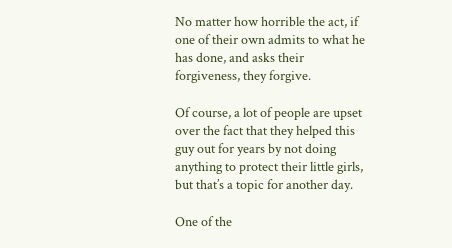No matter how horrible the act, if one of their own admits to what he has done, and asks their forgiveness, they forgive.

Of course, a lot of people are upset over the fact that they helped this guy out for years by not doing anything to protect their little girls, but that’s a topic for another day.

One of the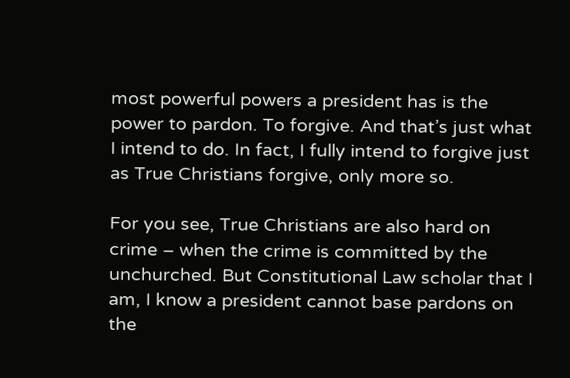most powerful powers a president has is the power to pardon. To forgive. And that’s just what I intend to do. In fact, I fully intend to forgive just as True Christians forgive, only more so.

For you see, True Christians are also hard on crime – when the crime is committed by the unchurched. But Constitutional Law scholar that I am, I know a president cannot base pardons on the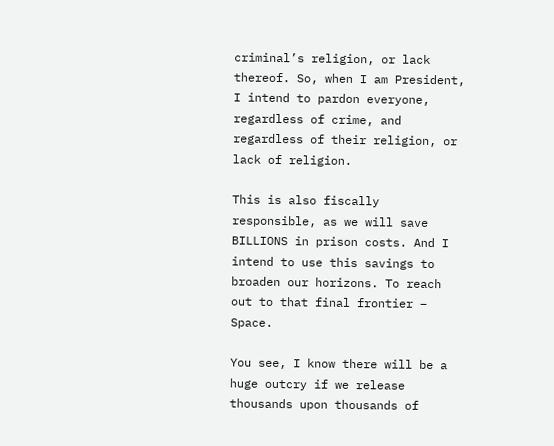criminal’s religion, or lack thereof. So, when I am President, I intend to pardon everyone, regardless of crime, and regardless of their religion, or lack of religion.

This is also fiscally responsible, as we will save BILLIONS in prison costs. And I intend to use this savings to broaden our horizons. To reach out to that final frontier – Space.

You see, I know there will be a huge outcry if we release thousands upon thousands of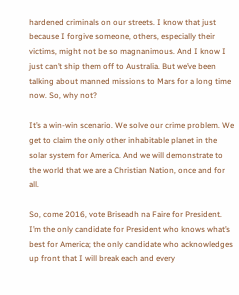hardened criminals on our streets. I know that just because I forgive someone, others, especially their victims, might not be so magnanimous. And I know I just can’t ship them off to Australia. But we’ve been talking about manned missions to Mars for a long time now. So, why not?

It’s a win-win scenario. We solve our crime problem. We get to claim the only other inhabitable planet in the solar system for America. And we will demonstrate to the world that we are a Christian Nation, once and for all.

So, come 2016, vote Briseadh na Faire for President. I’m the only candidate for President who knows what’s best for America; the only candidate who acknowledges up front that I will break each and every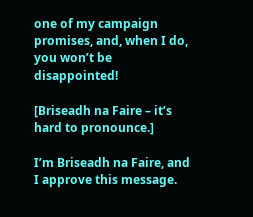one of my campaign promises, and, when I do, you won’t be disappointed!

[Briseadh na Faire – it’s hard to pronounce.]

I’m Briseadh na Faire, and I approve this message.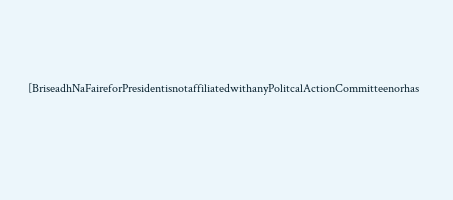[BriseadhNaFaireforPresidentisnotaffiliatedwithanyPolitcalActionCommitteenorhas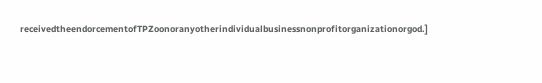receivedtheendorcementofTPZoonoranyotherindividualbusinessnonprofitorganizationorgod.]